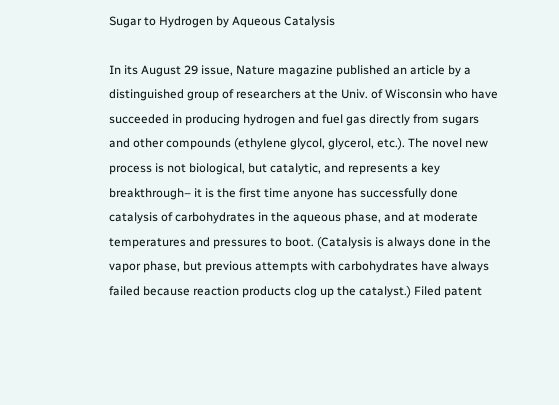Sugar to Hydrogen by Aqueous Catalysis

In its August 29 issue, Nature magazine published an article by a distinguished group of researchers at the Univ. of Wisconsin who have succeeded in producing hydrogen and fuel gas directly from sugars and other compounds (ethylene glycol, glycerol, etc.). The novel new process is not biological, but catalytic, and represents a key breakthrough– it is the first time anyone has successfully done catalysis of carbohydrates in the aqueous phase, and at moderate temperatures and pressures to boot. (Catalysis is always done in the vapor phase, but previous attempts with carbohydrates have always failed because reaction products clog up the catalyst.) Filed patent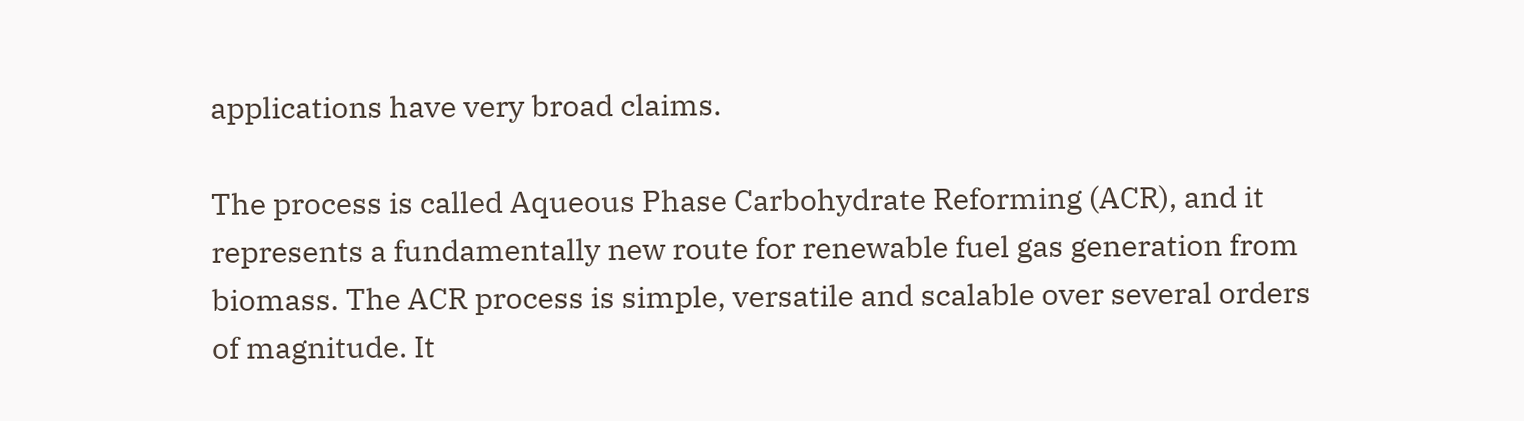applications have very broad claims.

The process is called Aqueous Phase Carbohydrate Reforming (ACR), and it represents a fundamentally new route for renewable fuel gas generation from biomass. The ACR process is simple, versatile and scalable over several orders of magnitude. It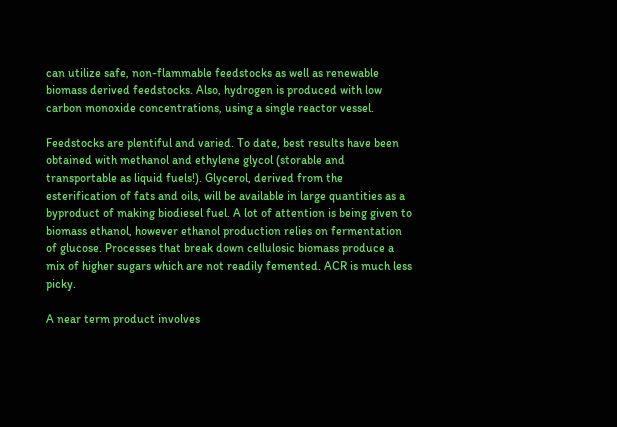can utilize safe, non-flammable feedstocks as well as renewable biomass derived feedstocks. Also, hydrogen is produced with low carbon monoxide concentrations, using a single reactor vessel.

Feedstocks are plentiful and varied. To date, best results have been obtained with methanol and ethylene glycol (storable and transportable as liquid fuels!). Glycerol, derived from the esterification of fats and oils, will be available in large quantities as a byproduct of making biodiesel fuel. A lot of attention is being given to biomass ethanol, however ethanol production relies on fermentation of glucose. Processes that break down cellulosic biomass produce a mix of higher sugars which are not readily femented. ACR is much less picky.

A near term product involves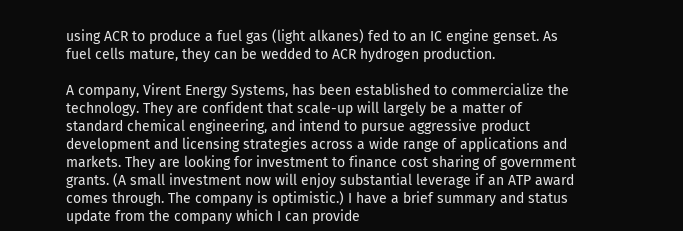using ACR to produce a fuel gas (light alkanes) fed to an IC engine genset. As fuel cells mature, they can be wedded to ACR hydrogen production.

A company, Virent Energy Systems, has been established to commercialize the technology. They are confident that scale-up will largely be a matter of standard chemical engineering, and intend to pursue aggressive product development and licensing strategies across a wide range of applications and markets. They are looking for investment to finance cost sharing of government grants. (A small investment now will enjoy substantial leverage if an ATP award comes through. The company is optimistic.) I have a brief summary and status update from the company which I can provide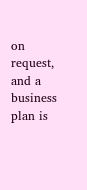on request, and a business plan is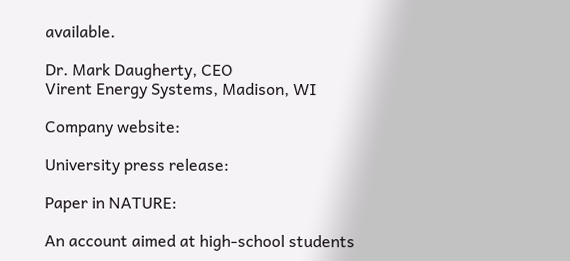available.

Dr. Mark Daugherty, CEO
Virent Energy Systems, Madison, WI

Company website:

University press release:

Paper in NATURE:

An account aimed at high-school students